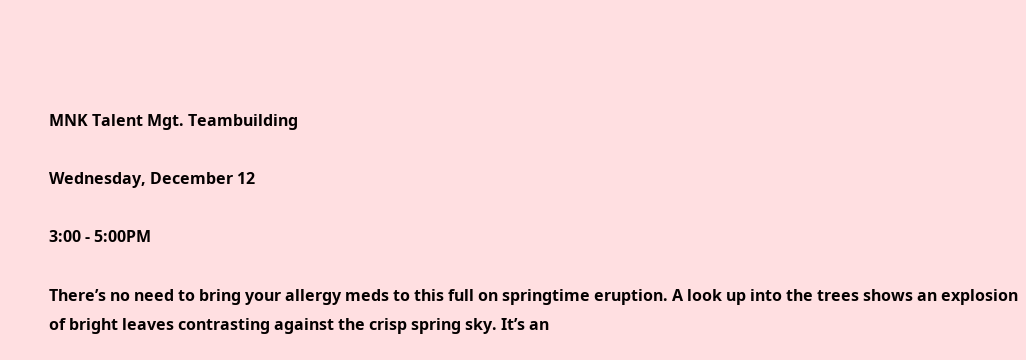MNK Talent Mgt. Teambuilding

Wednesday, December 12

3:00 - 5:00PM

There’s no need to bring your allergy meds to this full on springtime eruption. A look up into the trees shows an explosion of bright leaves contrasting against the crisp spring sky. It’s an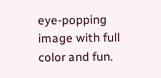eye-popping image with full color and fun.